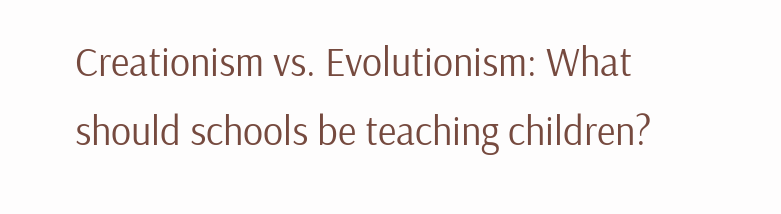Creationism vs. Evolutionism: What should schools be teaching children?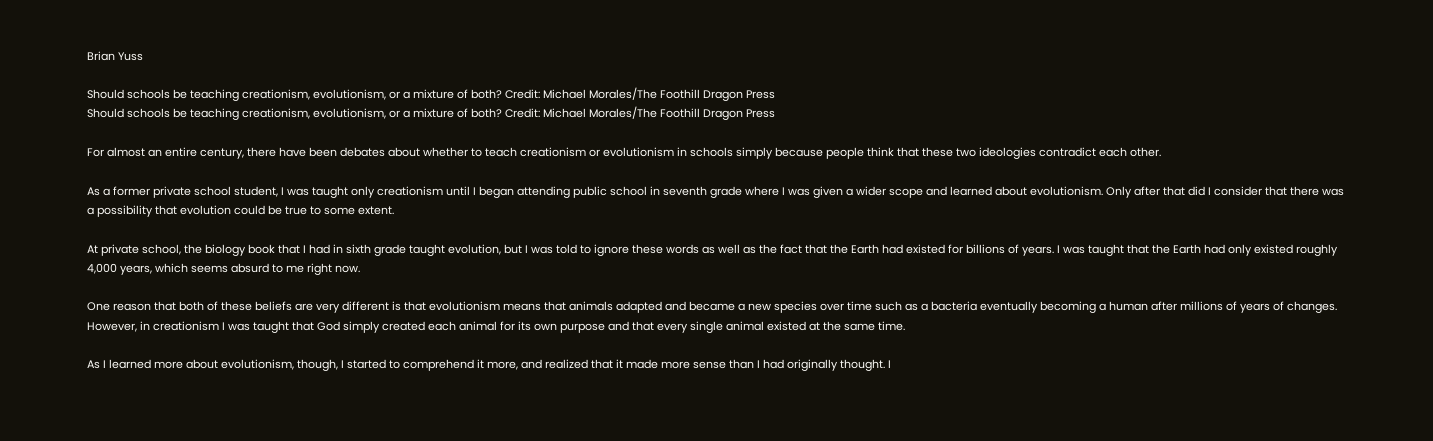Brian Yuss

Should schools be teaching creationism, evolutionism, or a mixture of both? Credit: Michael Morales/The Foothill Dragon Press
Should schools be teaching creationism, evolutionism, or a mixture of both? Credit: Michael Morales/The Foothill Dragon Press

For almost an entire century, there have been debates about whether to teach creationism or evolutionism in schools simply because people think that these two ideologies contradict each other.

As a former private school student, I was taught only creationism until I began attending public school in seventh grade where I was given a wider scope and learned about evolutionism. Only after that did I consider that there was a possibility that evolution could be true to some extent.

At private school, the biology book that I had in sixth grade taught evolution, but I was told to ignore these words as well as the fact that the Earth had existed for billions of years. I was taught that the Earth had only existed roughly 4,000 years, which seems absurd to me right now.

One reason that both of these beliefs are very different is that evolutionism means that animals adapted and became a new species over time such as a bacteria eventually becoming a human after millions of years of changes. However, in creationism I was taught that God simply created each animal for its own purpose and that every single animal existed at the same time.

As I learned more about evolutionism, though, I started to comprehend it more, and realized that it made more sense than I had originally thought. I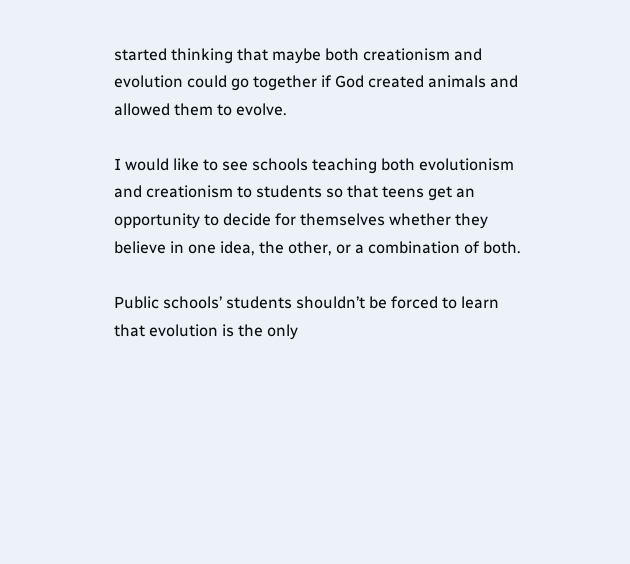started thinking that maybe both creationism and evolution could go together if God created animals and allowed them to evolve.

I would like to see schools teaching both evolutionism and creationism to students so that teens get an opportunity to decide for themselves whether they believe in one idea, the other, or a combination of both.

Public schools’ students shouldn’t be forced to learn that evolution is the only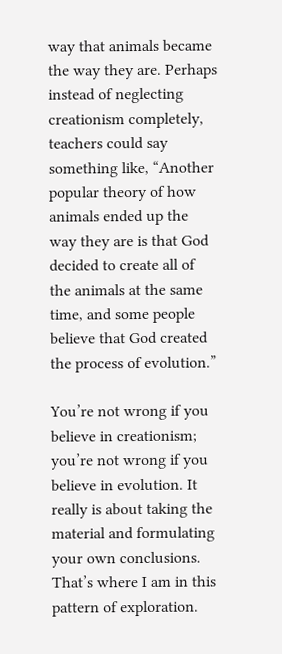way that animals became the way they are. Perhaps instead of neglecting creationism completely, teachers could say something like, “Another popular theory of how animals ended up the way they are is that God decided to create all of the animals at the same time, and some people believe that God created the process of evolution.”

You’re not wrong if you believe in creationism; you’re not wrong if you believe in evolution. It really is about taking the material and formulating your own conclusions. That’s where I am in this pattern of exploration.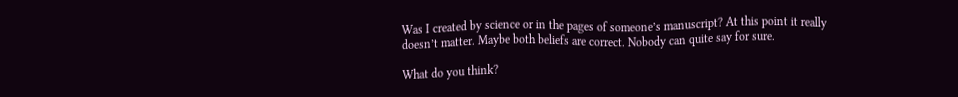Was I created by science or in the pages of someone’s manuscript? At this point it really doesn’t matter. Maybe both beliefs are correct. Nobody can quite say for sure.

What do you think?